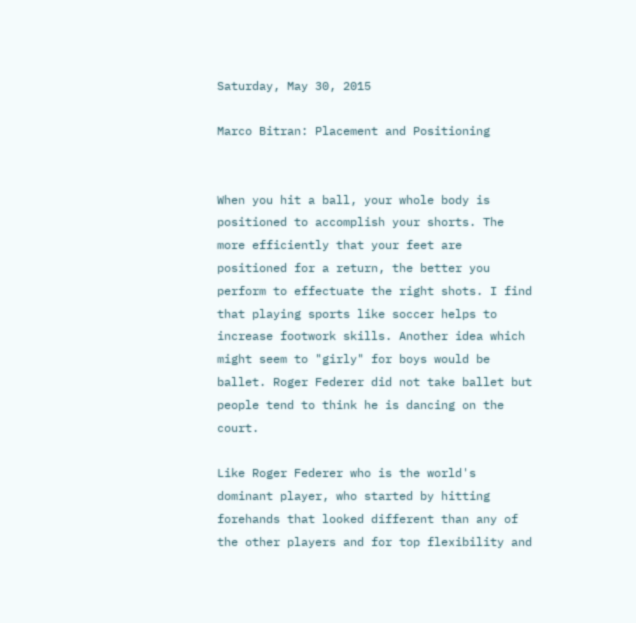Saturday, May 30, 2015

Marco Bitran: Placement and Positioning


When you hit a ball, your whole body is positioned to accomplish your shorts. The more efficiently that your feet are positioned for a return, the better you perform to effectuate the right shots. I find that playing sports like soccer helps to increase footwork skills. Another idea which might seem to "girly" for boys would be ballet. Roger Federer did not take ballet but people tend to think he is dancing on the court.

Like Roger Federer who is the world's dominant player, who started by hitting forehands that looked different than any of the other players and for top flexibility and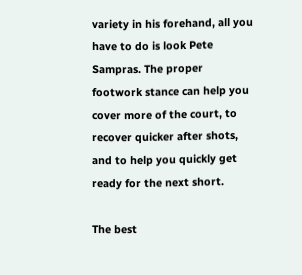variety in his forehand, all you have to do is look Pete Sampras. The proper footwork stance can help you cover more of the court, to recover quicker after shots, and to help you quickly get ready for the next short.

The best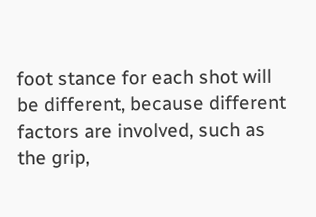foot stance for each shot will be different, because different factors are involved, such as the grip,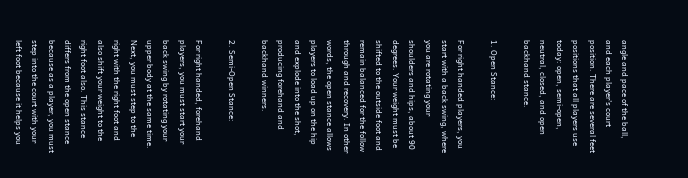angle and pace of the ball, and each player's court position. There are several feet positions that all players use today: open, semi-open, neutral, closed, and open backhand stance.

1. Open Stance:

For right handed players, you start with a back swing, where you are rotating your shoulders and hips, about 90 degrees. Your weight must be shifted to the outside foot and remain balanced for the follow through and recovery. In other words, the open stance allows players to load up on the hip and explode into the shot, producing forehand and backhand winners.

2. Semi-Open Stance:

For right handed, forehand players, you must start your back swing by rotating your upper body at the same time. Next, you must step to the right with the right foot and also shift your weight to the right foot also. This stance differs from the open stance because as a player, you must step into the court with your left foot because it helps you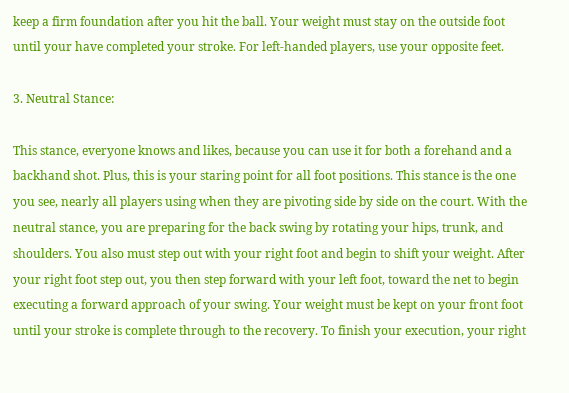keep a firm foundation after you hit the ball. Your weight must stay on the outside foot until your have completed your stroke. For left-handed players, use your opposite feet.

3. Neutral Stance:

This stance, everyone knows and likes, because you can use it for both a forehand and a backhand shot. Plus, this is your staring point for all foot positions. This stance is the one you see, nearly all players using when they are pivoting side by side on the court. With the neutral stance, you are preparing for the back swing by rotating your hips, trunk, and shoulders. You also must step out with your right foot and begin to shift your weight. After your right foot step out, you then step forward with your left foot, toward the net to begin executing a forward approach of your swing. Your weight must be kept on your front foot until your stroke is complete through to the recovery. To finish your execution, your right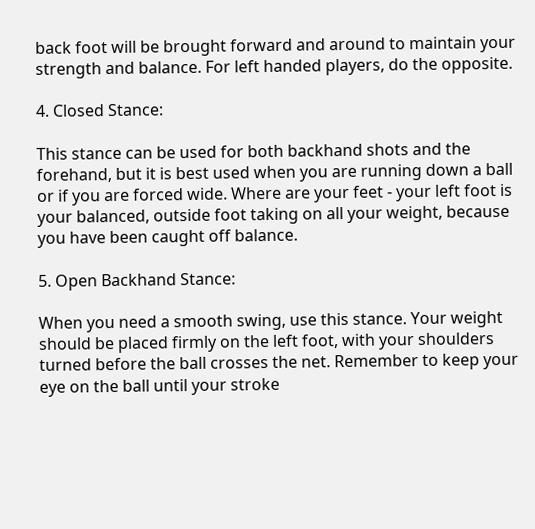back foot will be brought forward and around to maintain your strength and balance. For left handed players, do the opposite.

4. Closed Stance:

This stance can be used for both backhand shots and the forehand, but it is best used when you are running down a ball or if you are forced wide. Where are your feet - your left foot is your balanced, outside foot taking on all your weight, because you have been caught off balance.

5. Open Backhand Stance:

When you need a smooth swing, use this stance. Your weight should be placed firmly on the left foot, with your shoulders turned before the ball crosses the net. Remember to keep your eye on the ball until your stroke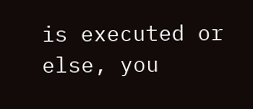is executed or else, you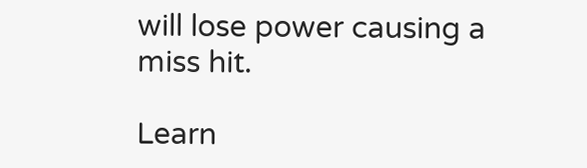will lose power causing a miss hit.

Learn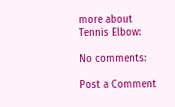more about Tennis Elbow:

No comments:

Post a Comment